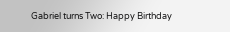Gabriel turns Two: Happy Birthday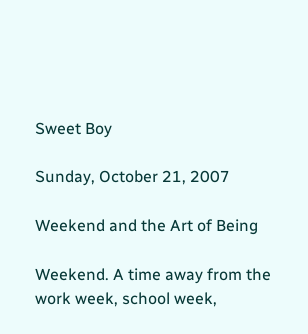Sweet Boy

Sunday, October 21, 2007

Weekend and the Art of Being

Weekend. A time away from the work week, school week,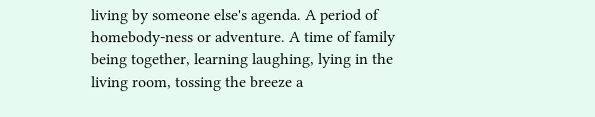living by someone else's agenda. A period of homebody-ness or adventure. A time of family being together, learning laughing, lying in the living room, tossing the breeze a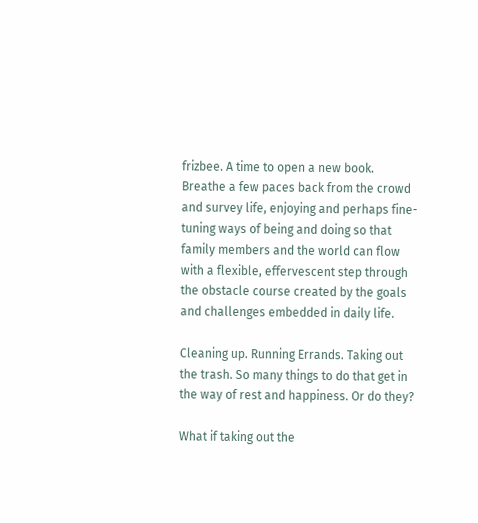frizbee. A time to open a new book. Breathe a few paces back from the crowd and survey life, enjoying and perhaps fine-tuning ways of being and doing so that family members and the world can flow with a flexible, effervescent step through the obstacle course created by the goals and challenges embedded in daily life.

Cleaning up. Running Errands. Taking out the trash. So many things to do that get in the way of rest and happiness. Or do they?

What if taking out the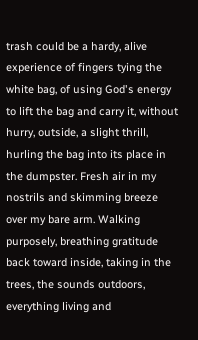trash could be a hardy, alive experience of fingers tying the white bag, of using God's energy to lift the bag and carry it, without hurry, outside, a slight thrill, hurling the bag into its place in the dumpster. Fresh air in my nostrils and skimming breeze over my bare arm. Walking purposely, breathing gratitude back toward inside, taking in the trees, the sounds outdoors, everything living and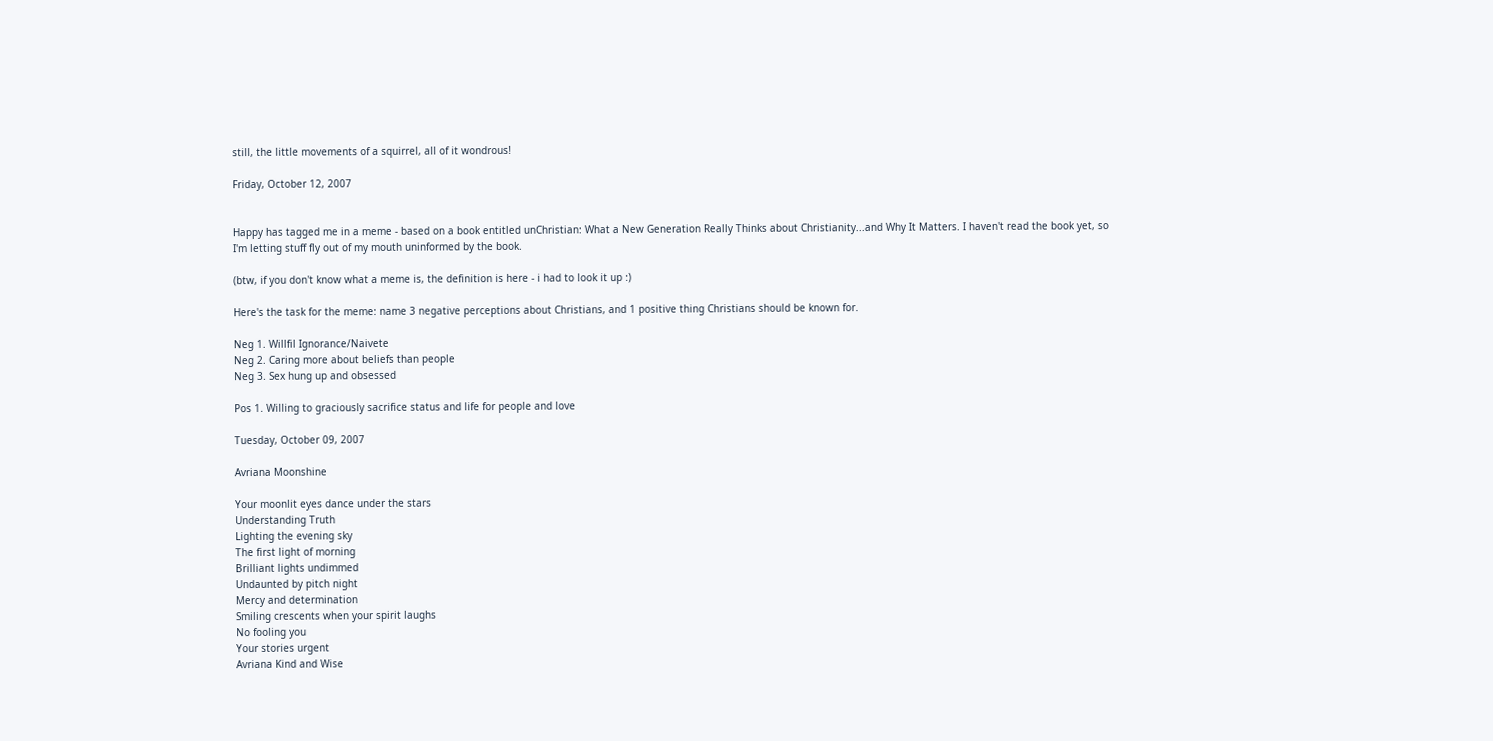still, the little movements of a squirrel, all of it wondrous!

Friday, October 12, 2007


Happy has tagged me in a meme - based on a book entitled unChristian: What a New Generation Really Thinks about Christianity...and Why It Matters. I haven't read the book yet, so I'm letting stuff fly out of my mouth uninformed by the book.

(btw, if you don't know what a meme is, the definition is here - i had to look it up :)

Here's the task for the meme: name 3 negative perceptions about Christians, and 1 positive thing Christians should be known for.

Neg 1. Willfil Ignorance/Naivete
Neg 2. Caring more about beliefs than people
Neg 3. Sex hung up and obsessed

Pos 1. Willing to graciously sacrifice status and life for people and love

Tuesday, October 09, 2007

Avriana Moonshine

Your moonlit eyes dance under the stars
Understanding Truth
Lighting the evening sky
The first light of morning
Brilliant lights undimmed
Undaunted by pitch night
Mercy and determination
Smiling crescents when your spirit laughs
No fooling you
Your stories urgent
Avriana Kind and Wise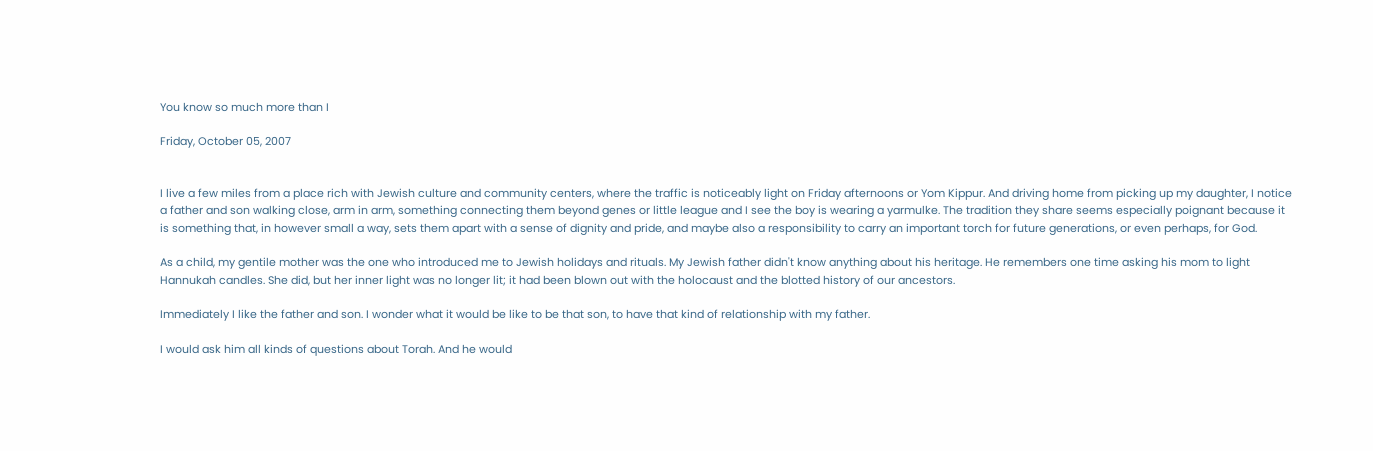You know so much more than I

Friday, October 05, 2007


I live a few miles from a place rich with Jewish culture and community centers, where the traffic is noticeably light on Friday afternoons or Yom Kippur. And driving home from picking up my daughter, I notice a father and son walking close, arm in arm, something connecting them beyond genes or little league and I see the boy is wearing a yarmulke. The tradition they share seems especially poignant because it is something that, in however small a way, sets them apart with a sense of dignity and pride, and maybe also a responsibility to carry an important torch for future generations, or even perhaps, for God.

As a child, my gentile mother was the one who introduced me to Jewish holidays and rituals. My Jewish father didn't know anything about his heritage. He remembers one time asking his mom to light Hannukah candles. She did, but her inner light was no longer lit; it had been blown out with the holocaust and the blotted history of our ancestors.

Immediately I like the father and son. I wonder what it would be like to be that son, to have that kind of relationship with my father.

I would ask him all kinds of questions about Torah. And he would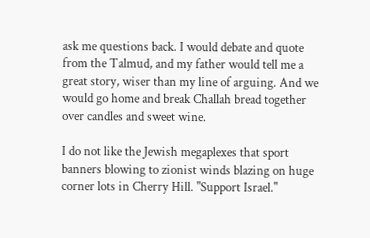ask me questions back. I would debate and quote from the Talmud, and my father would tell me a great story, wiser than my line of arguing. And we would go home and break Challah bread together over candles and sweet wine.

I do not like the Jewish megaplexes that sport banners blowing to zionist winds blazing on huge corner lots in Cherry Hill. "Support Israel."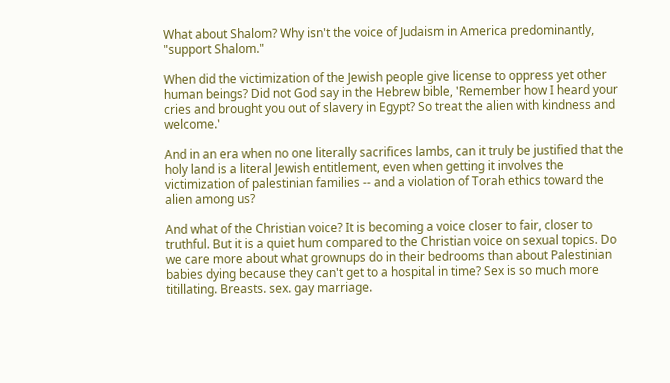What about Shalom? Why isn't the voice of Judaism in America predominantly, "support Shalom."

When did the victimization of the Jewish people give license to oppress yet other human beings? Did not God say in the Hebrew bible, 'Remember how I heard your cries and brought you out of slavery in Egypt? So treat the alien with kindness and welcome.'

And in an era when no one literally sacrifices lambs, can it truly be justified that the holy land is a literal Jewish entitlement, even when getting it involves the victimization of palestinian families -- and a violation of Torah ethics toward the alien among us?

And what of the Christian voice? It is becoming a voice closer to fair, closer to truthful. But it is a quiet hum compared to the Christian voice on sexual topics. Do we care more about what grownups do in their bedrooms than about Palestinian babies dying because they can't get to a hospital in time? Sex is so much more titillating. Breasts. sex. gay marriage.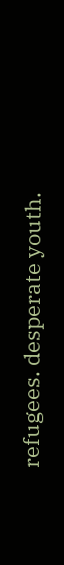refugees. desperate youth.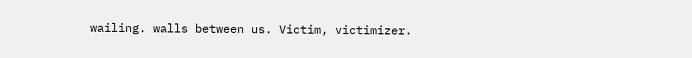wailing. walls between us. Victim, victimizer.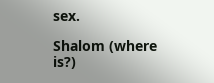sex.

Shalom (where is?)